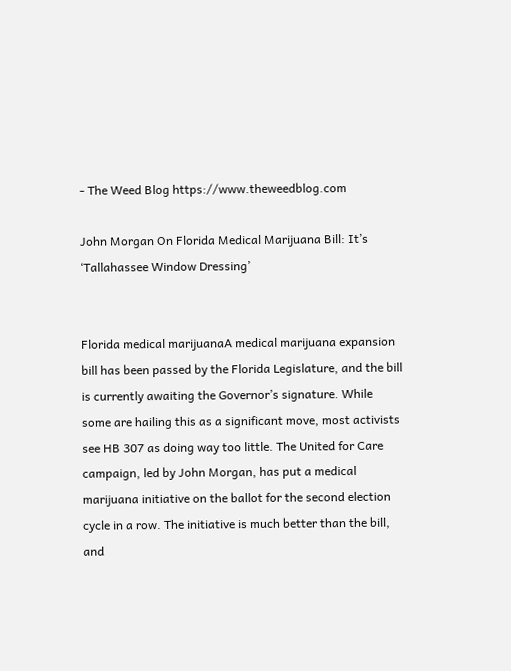- The Weed Blog https://www.theweedblog.com

John Morgan On Florida Medical Marijuana Bill: It’s ‘Tallahassee Window Dressing’


Florida medical marijuanaA medical marijuana expansion bill has been passed by the Florida Legislature, and the bill is currently awaiting the Governor’s signature. While some are hailing this as a significant move, most activists see HB 307 as doing way too little. The United for Care campaign, led by John Morgan, has put a medical marijuana initiative on the ballot for the second election cycle in a row. The initiative is much better than the bill, and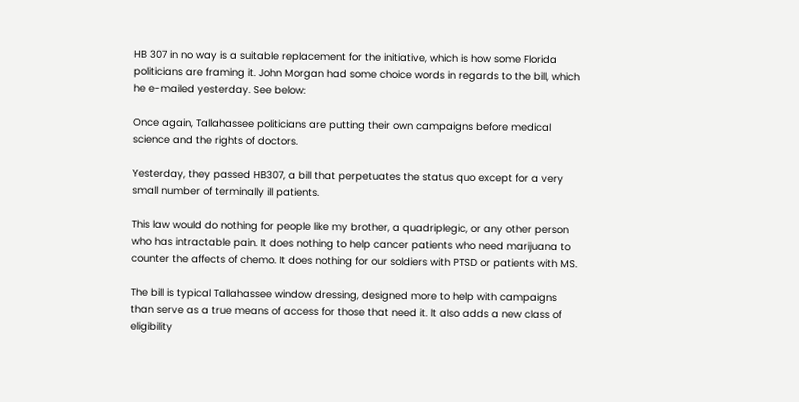HB 307 in no way is a suitable replacement for the initiative, which is how some Florida politicians are framing it. John Morgan had some choice words in regards to the bill, which he e-mailed yesterday. See below:

Once again, Tallahassee politicians are putting their own campaigns before medical science and the rights of doctors.

Yesterday, they passed HB307, a bill that perpetuates the status quo except for a very small number of terminally ill patients.

This law would do nothing for people like my brother, a quadriplegic, or any other person who has intractable pain. It does nothing to help cancer patients who need marijuana to counter the affects of chemo. It does nothing for our soldiers with PTSD or patients with MS.

The bill is typical Tallahassee window dressing, designed more to help with campaigns than serve as a true means of access for those that need it. lt also adds a new class of eligibility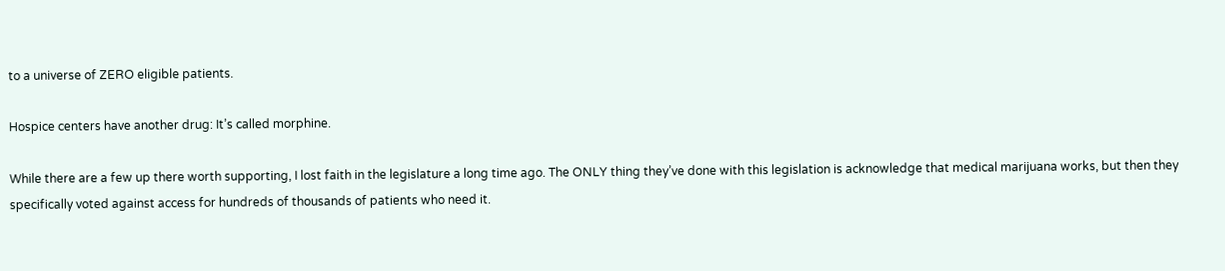to a universe of ZERO eligible patients.

Hospice centers have another drug: It’s called morphine.

While there are a few up there worth supporting, I lost faith in the legislature a long time ago. The ONLY thing they’ve done with this legislation is acknowledge that medical marijuana works, but then they specifically voted against access for hundreds of thousands of patients who need it.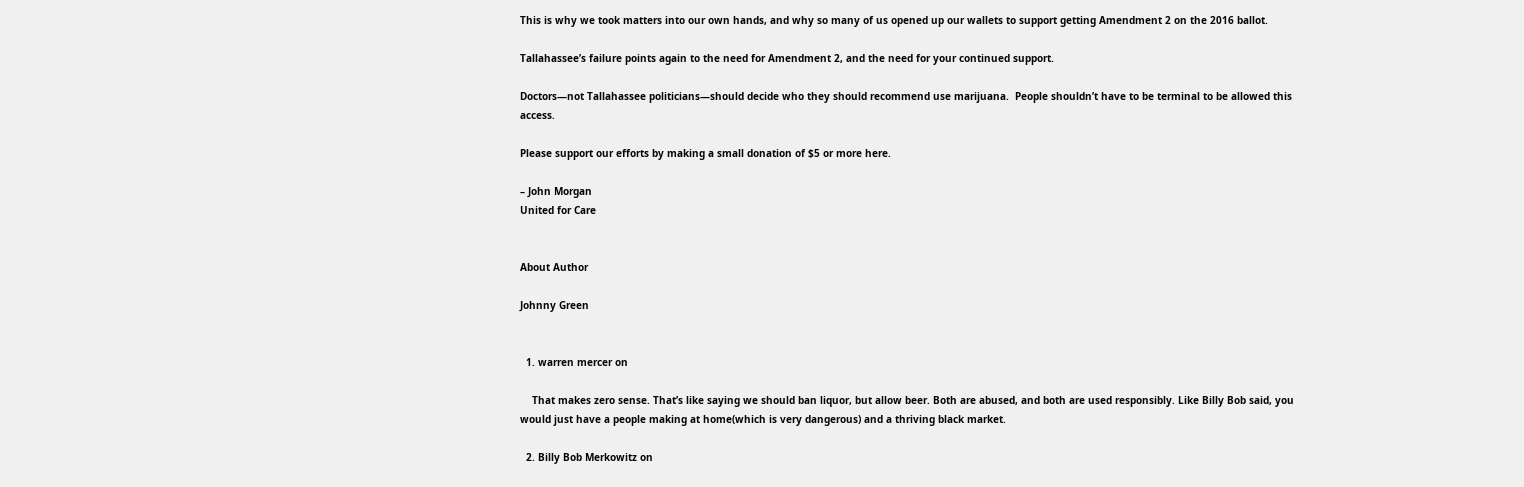This is why we took matters into our own hands, and why so many of us opened up our wallets to support getting Amendment 2 on the 2016 ballot.

Tallahassee’s failure points again to the need for Amendment 2, and the need for your continued support.

Doctors—not Tallahassee politicians—should decide who they should recommend use marijuana.  People shouldn’t have to be terminal to be allowed this access.

Please support our efforts by making a small donation of $5 or more here.

– John Morgan
United for Care


About Author

Johnny Green


  1. warren mercer on

    That makes zero sense. That’s like saying we should ban liquor, but allow beer. Both are abused, and both are used responsibly. Like Billy Bob said, you would just have a people making at home(which is very dangerous) and a thriving black market.

  2. Billy Bob Merkowitz on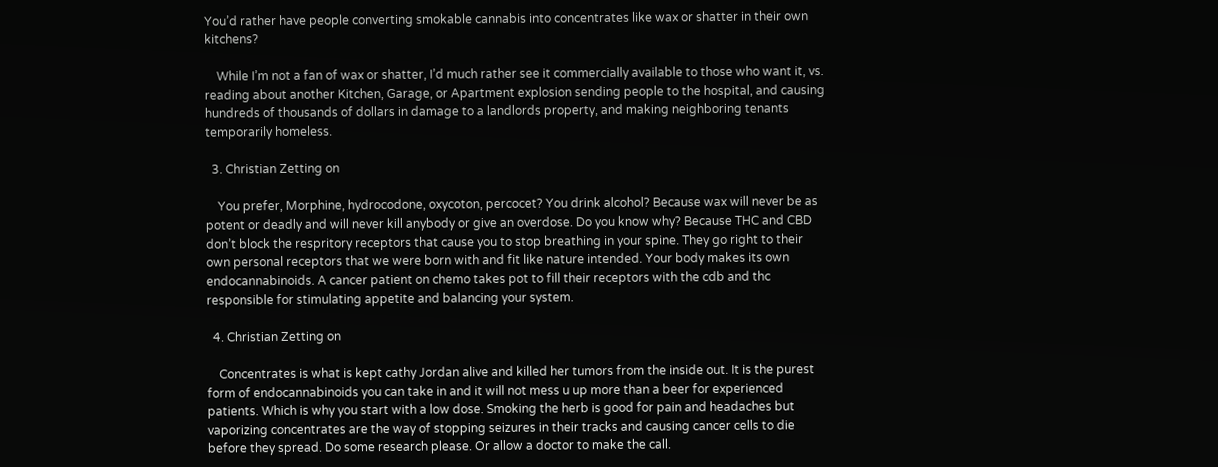You’d rather have people converting smokable cannabis into concentrates like wax or shatter in their own kitchens?

    While I’m not a fan of wax or shatter, I’d much rather see it commercially available to those who want it, vs. reading about another Kitchen, Garage, or Apartment explosion sending people to the hospital, and causing hundreds of thousands of dollars in damage to a landlords property, and making neighboring tenants temporarily homeless.

  3. Christian Zetting on

    You prefer, Morphine, hydrocodone, oxycoton, percocet? You drink alcohol? Because wax will never be as potent or deadly and will never kill anybody or give an overdose. Do you know why? Because THC and CBD don’t block the respritory receptors that cause you to stop breathing in your spine. They go right to their own personal receptors that we were born with and fit like nature intended. Your body makes its own endocannabinoids. A cancer patient on chemo takes pot to fill their receptors with the cdb and thc responsible for stimulating appetite and balancing your system.

  4. Christian Zetting on

    Concentrates is what is kept cathy Jordan alive and killed her tumors from the inside out. It is the purest form of endocannabinoids you can take in and it will not mess u up more than a beer for experienced patients. Which is why you start with a low dose. Smoking the herb is good for pain and headaches but vaporizing concentrates are the way of stopping seizures in their tracks and causing cancer cells to die before they spread. Do some research please. Or allow a doctor to make the call.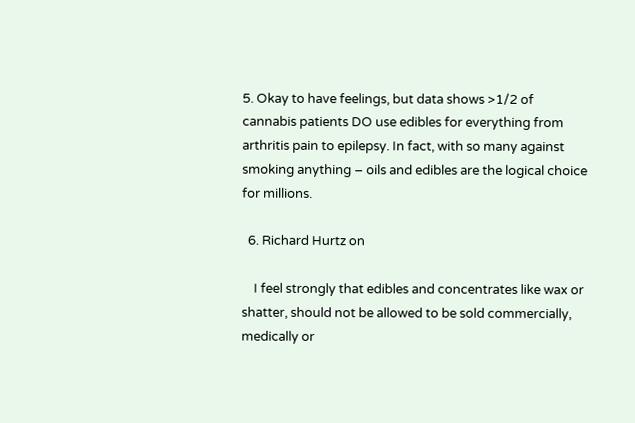5. Okay to have feelings, but data shows >1/2 of cannabis patients DO use edibles for everything from arthritis pain to epilepsy. In fact, with so many against smoking anything – oils and edibles are the logical choice for millions.

  6. Richard Hurtz on

    I feel strongly that edibles and concentrates like wax or shatter, should not be allowed to be sold commercially, medically or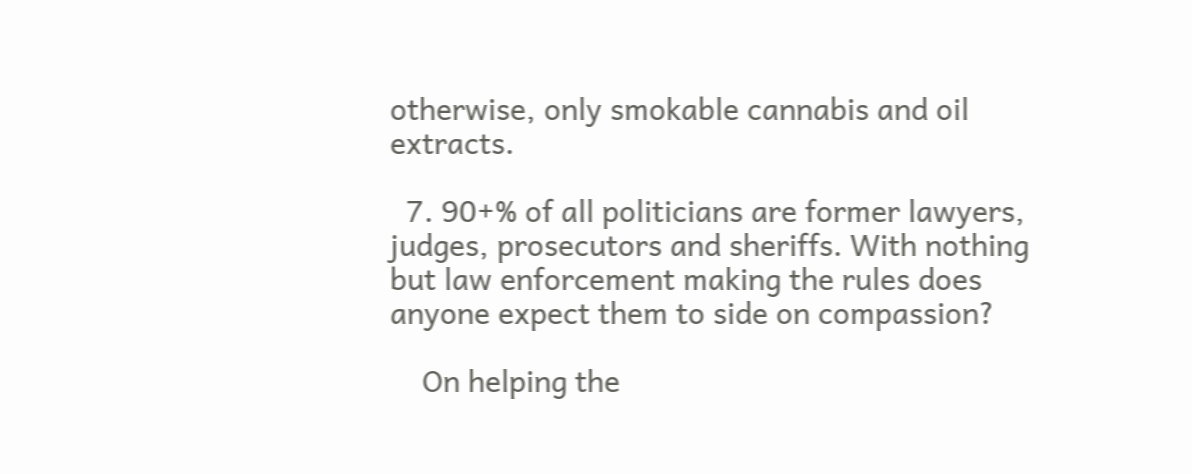otherwise, only smokable cannabis and oil extracts.

  7. 90+% of all politicians are former lawyers, judges, prosecutors and sheriffs. With nothing but law enforcement making the rules does anyone expect them to side on compassion?

    On helping the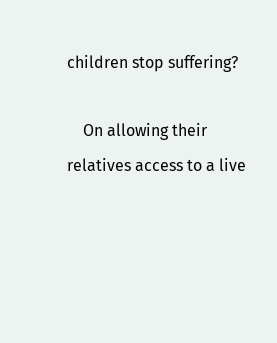children stop suffering?

    On allowing their relatives access to a live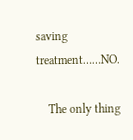saving treatment……NO.

    The only thing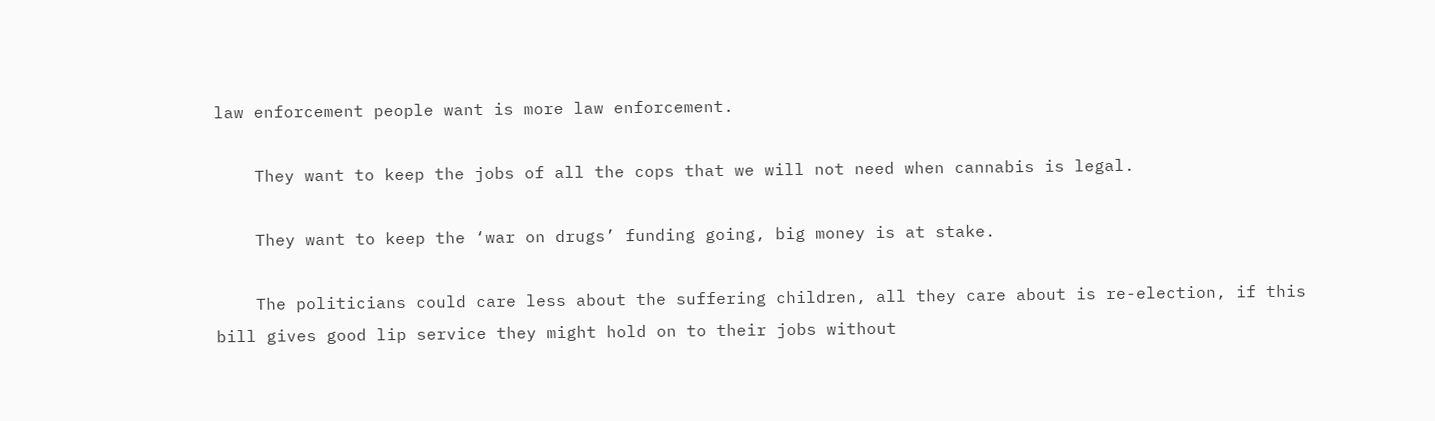law enforcement people want is more law enforcement.

    They want to keep the jobs of all the cops that we will not need when cannabis is legal.

    They want to keep the ‘war on drugs’ funding going, big money is at stake.

    The politicians could care less about the suffering children, all they care about is re-election, if this bill gives good lip service they might hold on to their jobs without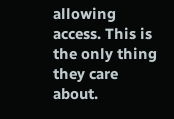allowing access. This is the only thing they care about.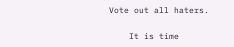Vote out all haters.

    It is time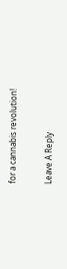for a cannabis revolution!

Leave A Reply